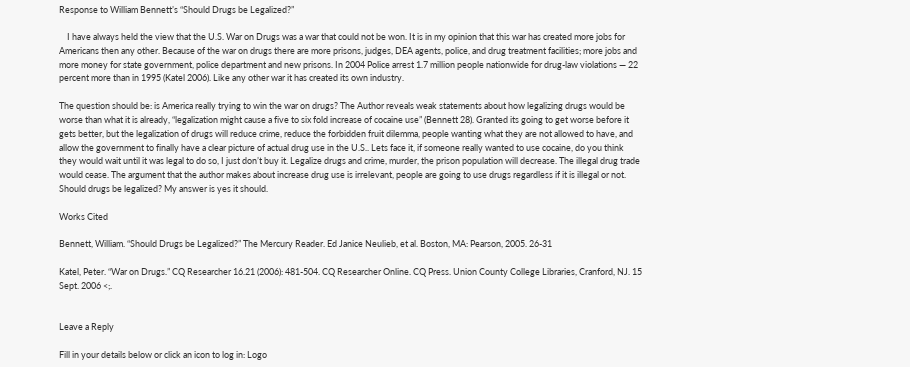Response to William Bennett’s “Should Drugs be Legalized?”

    I have always held the view that the U.S. War on Drugs was a war that could not be won. It is in my opinion that this war has created more jobs for Americans then any other. Because of the war on drugs there are more prisons, judges, DEA agents, police, and drug treatment facilities; more jobs and more money for state government, police department and new prisons. In 2004 Police arrest 1.7 million people nationwide for drug-law violations — 22 percent more than in 1995 (Katel 2006). Like any other war it has created its own industry.

The question should be: is America really trying to win the war on drugs? The Author reveals weak statements about how legalizing drugs would be worse than what it is already, “legalization might cause a five to six fold increase of cocaine use” (Bennett 28). Granted its going to get worse before it gets better, but the legalization of drugs will reduce crime, reduce the forbidden fruit dilemma, people wanting what they are not allowed to have, and allow the government to finally have a clear picture of actual drug use in the U.S.. Lets face it, if someone really wanted to use cocaine, do you think they would wait until it was legal to do so, I just don’t buy it. Legalize drugs and crime, murder, the prison population will decrease. The illegal drug trade would cease. The argument that the author makes about increase drug use is irrelevant, people are going to use drugs regardless if it is illegal or not. Should drugs be legalized? My answer is yes it should.

Works Cited

Bennett, William. “Should Drugs be Legalized?” The Mercury Reader. Ed Janice Neulieb, et al. Boston, MA: Pearson, 2005. 26-31

Katel, Peter. “War on Drugs.” CQ Researcher 16.21 (2006): 481-504. CQ Researcher Online. CQ Press. Union County College Libraries, Cranford, NJ. 15 Sept. 2006 <;.


Leave a Reply

Fill in your details below or click an icon to log in: Logo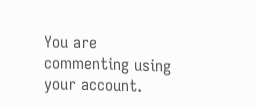You are commenting using your account.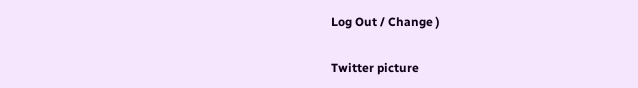Log Out / Change )

Twitter picture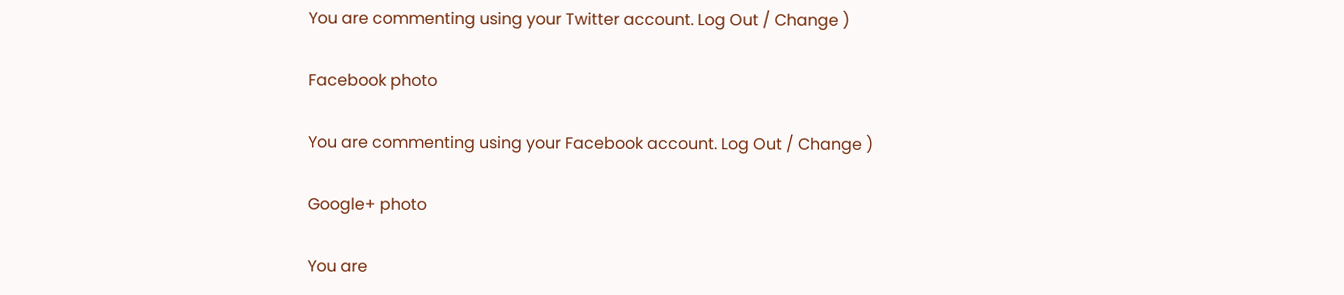You are commenting using your Twitter account. Log Out / Change )

Facebook photo

You are commenting using your Facebook account. Log Out / Change )

Google+ photo

You are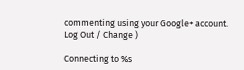commenting using your Google+ account. Log Out / Change )

Connecting to %s